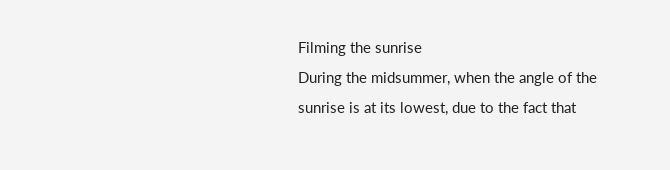Filming the sunrise
During the midsummer, when the angle of the sunrise is at its lowest, due to the fact that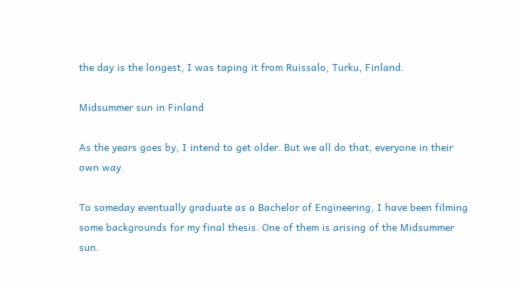the day is the longest, I was taping it from Ruissalo, Turku, Finland.

Midsummer sun in Finland

As the years goes by, I intend to get older. But we all do that, everyone in their own way.

To someday eventually graduate as a Bachelor of Engineering, I have been filming some backgrounds for my final thesis. One of them is arising of the Midsummer sun.